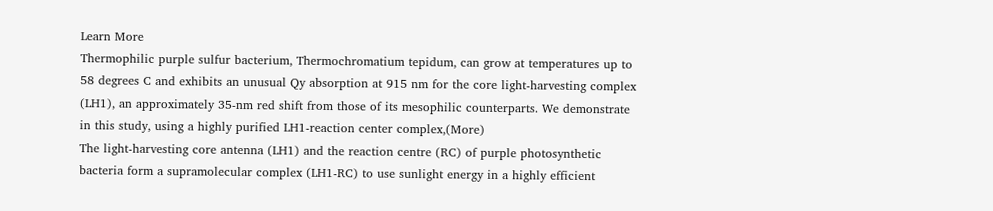Learn More
Thermophilic purple sulfur bacterium, Thermochromatium tepidum, can grow at temperatures up to 58 degrees C and exhibits an unusual Qy absorption at 915 nm for the core light-harvesting complex (LH1), an approximately 35-nm red shift from those of its mesophilic counterparts. We demonstrate in this study, using a highly purified LH1-reaction center complex,(More)
The light-harvesting core antenna (LH1) and the reaction centre (RC) of purple photosynthetic bacteria form a supramolecular complex (LH1-RC) to use sunlight energy in a highly efficient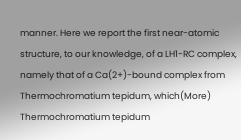manner. Here we report the first near-atomic structure, to our knowledge, of a LH1-RC complex, namely that of a Ca(2+)-bound complex from Thermochromatium tepidum, which(More)
Thermochromatium tepidum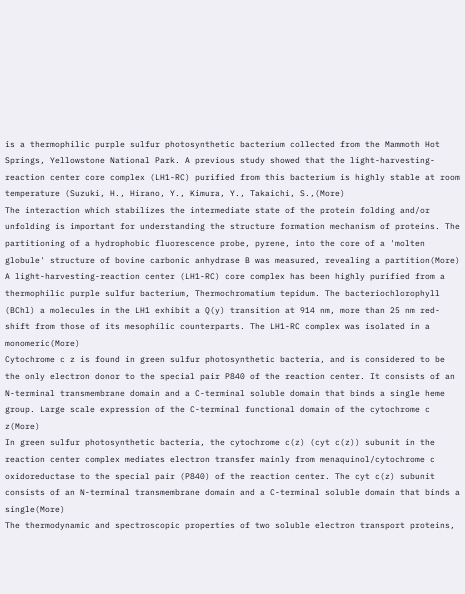is a thermophilic purple sulfur photosynthetic bacterium collected from the Mammoth Hot Springs, Yellowstone National Park. A previous study showed that the light-harvesting-reaction center core complex (LH1-RC) purified from this bacterium is highly stable at room temperature (Suzuki, H., Hirano, Y., Kimura, Y., Takaichi, S.,(More)
The interaction which stabilizes the intermediate state of the protein folding and/or unfolding is important for understanding the structure formation mechanism of proteins. The partitioning of a hydrophobic fluorescence probe, pyrene, into the core of a 'molten globule' structure of bovine carbonic anhydrase B was measured, revealing a partition(More)
A light-harvesting-reaction center (LH1-RC) core complex has been highly purified from a thermophilic purple sulfur bacterium, Thermochromatium tepidum. The bacteriochlorophyll (BChl) a molecules in the LH1 exhibit a Q(y) transition at 914 nm, more than 25 nm red-shift from those of its mesophilic counterparts. The LH1-RC complex was isolated in a monomeric(More)
Cytochrome c z is found in green sulfur photosynthetic bacteria, and is considered to be the only electron donor to the special pair P840 of the reaction center. It consists of an N-terminal transmembrane domain and a C-terminal soluble domain that binds a single heme group. Large scale expression of the C-terminal functional domain of the cytochrome c z(More)
In green sulfur photosynthetic bacteria, the cytochrome c(z) (cyt c(z)) subunit in the reaction center complex mediates electron transfer mainly from menaquinol/cytochrome c oxidoreductase to the special pair (P840) of the reaction center. The cyt c(z) subunit consists of an N-terminal transmembrane domain and a C-terminal soluble domain that binds a single(More)
The thermodynamic and spectroscopic properties of two soluble electron transport proteins,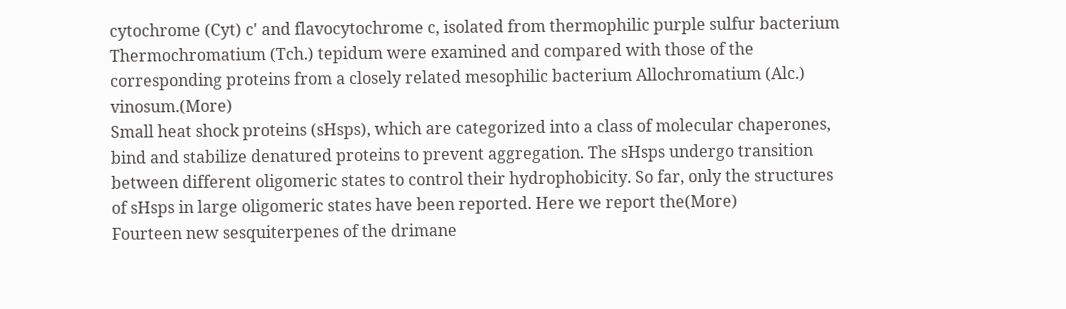cytochrome (Cyt) c' and flavocytochrome c, isolated from thermophilic purple sulfur bacterium Thermochromatium (Tch.) tepidum were examined and compared with those of the corresponding proteins from a closely related mesophilic bacterium Allochromatium (Alc.) vinosum.(More)
Small heat shock proteins (sHsps), which are categorized into a class of molecular chaperones, bind and stabilize denatured proteins to prevent aggregation. The sHsps undergo transition between different oligomeric states to control their hydrophobicity. So far, only the structures of sHsps in large oligomeric states have been reported. Here we report the(More)
Fourteen new sesquiterpenes of the drimane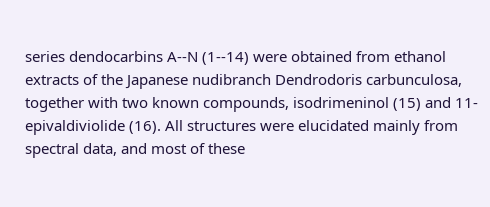series dendocarbins A--N (1--14) were obtained from ethanol extracts of the Japanese nudibranch Dendrodoris carbunculosa, together with two known compounds, isodrimeninol (15) and 11-epivaldiviolide (16). All structures were elucidated mainly from spectral data, and most of these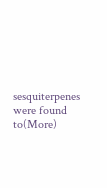sesquiterpenes were found to(More)